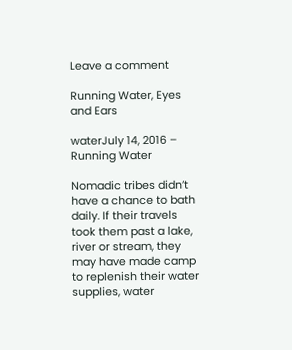Leave a comment

Running Water, Eyes and Ears

waterJuly 14, 2016 – Running Water

Nomadic tribes didn’t have a chance to bath daily. If their travels took them past a lake, river or stream, they may have made camp to replenish their water supplies, water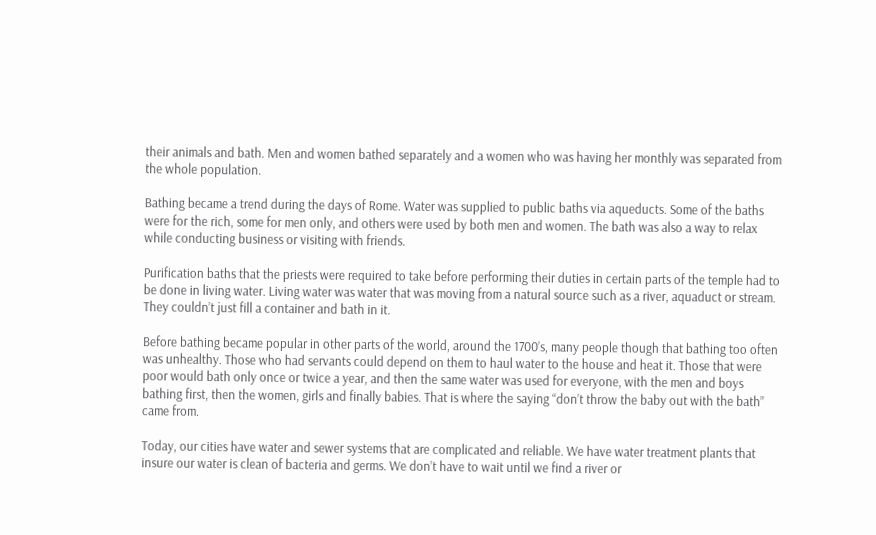their animals and bath. Men and women bathed separately and a women who was having her monthly was separated from the whole population.

Bathing became a trend during the days of Rome. Water was supplied to public baths via aqueducts. Some of the baths were for the rich, some for men only, and others were used by both men and women. The bath was also a way to relax while conducting business or visiting with friends.

Purification baths that the priests were required to take before performing their duties in certain parts of the temple had to be done in living water. Living water was water that was moving from a natural source such as a river, aquaduct or stream. They couldn’t just fill a container and bath in it.

Before bathing became popular in other parts of the world, around the 1700’s, many people though that bathing too often was unhealthy. Those who had servants could depend on them to haul water to the house and heat it. Those that were poor would bath only once or twice a year, and then the same water was used for everyone, with the men and boys bathing first, then the women, girls and finally babies. That is where the saying “don’t throw the baby out with the bath” came from.

Today, our cities have water and sewer systems that are complicated and reliable. We have water treatment plants that insure our water is clean of bacteria and germs. We don’t have to wait until we find a river or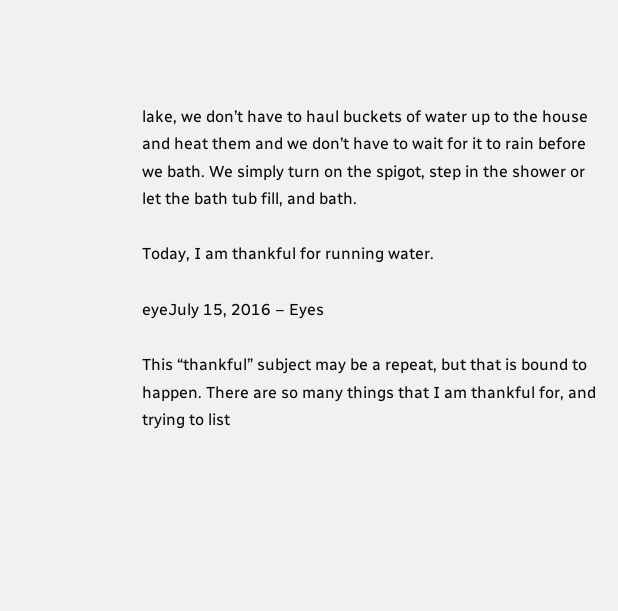lake, we don’t have to haul buckets of water up to the house and heat them and we don’t have to wait for it to rain before we bath. We simply turn on the spigot, step in the shower or let the bath tub fill, and bath.

Today, I am thankful for running water.

eyeJuly 15, 2016 – Eyes

This “thankful” subject may be a repeat, but that is bound to happen. There are so many things that I am thankful for, and trying to list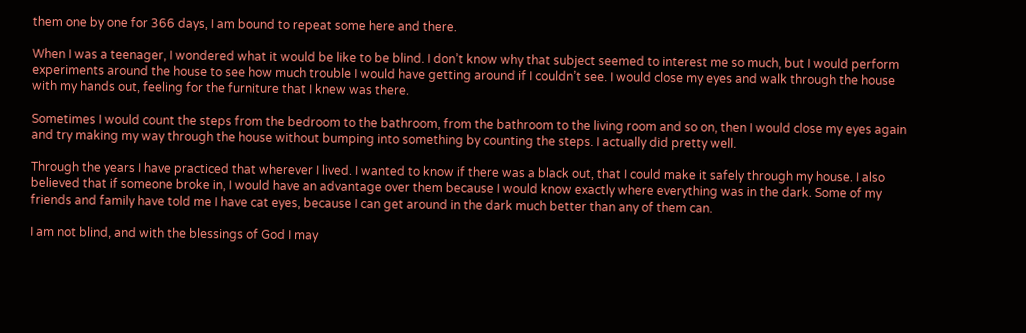them one by one for 366 days, I am bound to repeat some here and there.

When I was a teenager, I wondered what it would be like to be blind. I don’t know why that subject seemed to interest me so much, but I would perform experiments around the house to see how much trouble I would have getting around if I couldn’t see. I would close my eyes and walk through the house with my hands out, feeling for the furniture that I knew was there.

Sometimes I would count the steps from the bedroom to the bathroom, from the bathroom to the living room and so on, then I would close my eyes again and try making my way through the house without bumping into something by counting the steps. I actually did pretty well.

Through the years I have practiced that wherever I lived. I wanted to know if there was a black out, that I could make it safely through my house. I also believed that if someone broke in, I would have an advantage over them because I would know exactly where everything was in the dark. Some of my friends and family have told me I have cat eyes, because I can get around in the dark much better than any of them can.

I am not blind, and with the blessings of God I may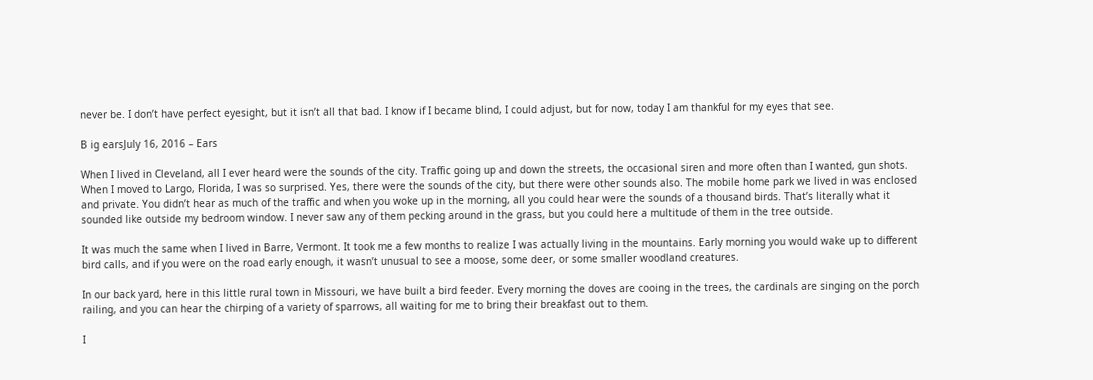never be. I don’t have perfect eyesight, but it isn’t all that bad. I know if I became blind, I could adjust, but for now, today I am thankful for my eyes that see.

B ig earsJuly 16, 2016 – Ears

When I lived in Cleveland, all I ever heard were the sounds of the city. Traffic going up and down the streets, the occasional siren and more often than I wanted, gun shots. When I moved to Largo, Florida, I was so surprised. Yes, there were the sounds of the city, but there were other sounds also. The mobile home park we lived in was enclosed and private. You didn’t hear as much of the traffic and when you woke up in the morning, all you could hear were the sounds of a thousand birds. That’s literally what it sounded like outside my bedroom window. I never saw any of them pecking around in the grass, but you could here a multitude of them in the tree outside.

It was much the same when I lived in Barre, Vermont. It took me a few months to realize I was actually living in the mountains. Early morning you would wake up to different bird calls, and if you were on the road early enough, it wasn’t unusual to see a moose, some deer, or some smaller woodland creatures.

In our back yard, here in this little rural town in Missouri, we have built a bird feeder. Every morning the doves are cooing in the trees, the cardinals are singing on the porch railing, and you can hear the chirping of a variety of sparrows, all waiting for me to bring their breakfast out to them.

I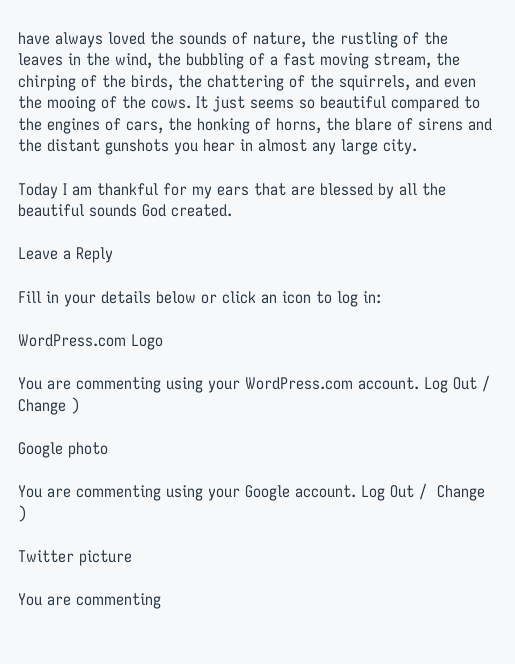have always loved the sounds of nature, the rustling of the leaves in the wind, the bubbling of a fast moving stream, the chirping of the birds, the chattering of the squirrels, and even the mooing of the cows. It just seems so beautiful compared to the engines of cars, the honking of horns, the blare of sirens and the distant gunshots you hear in almost any large city.

Today I am thankful for my ears that are blessed by all the beautiful sounds God created.

Leave a Reply

Fill in your details below or click an icon to log in:

WordPress.com Logo

You are commenting using your WordPress.com account. Log Out /  Change )

Google photo

You are commenting using your Google account. Log Out /  Change )

Twitter picture

You are commenting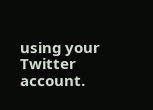using your Twitter account.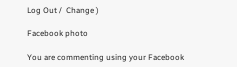Log Out /  Change )

Facebook photo

You are commenting using your Facebook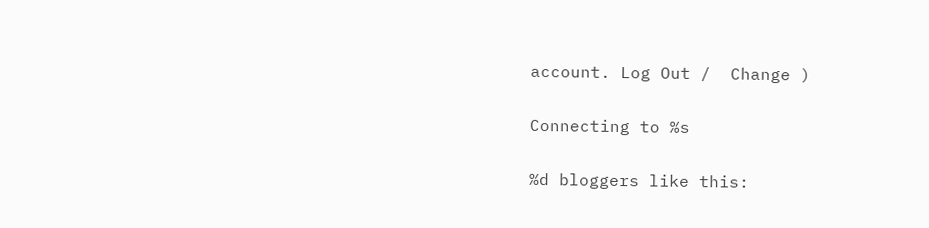account. Log Out /  Change )

Connecting to %s

%d bloggers like this: